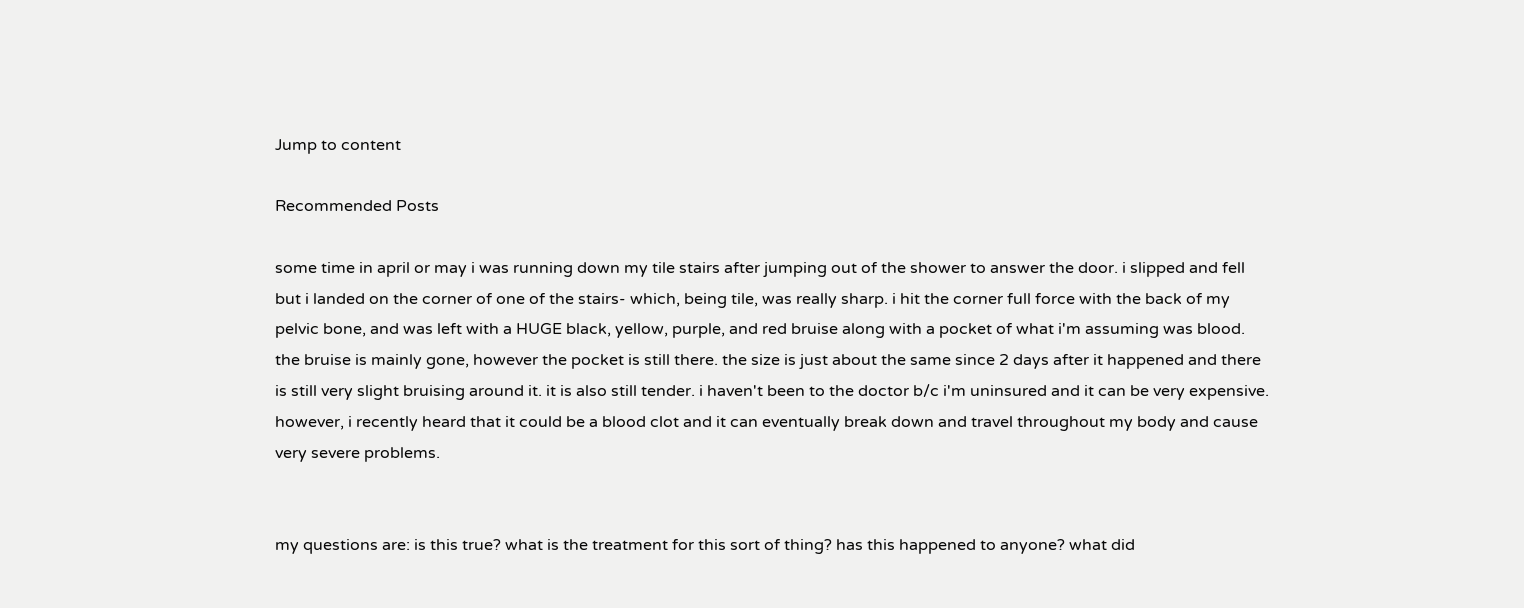Jump to content

Recommended Posts

some time in april or may i was running down my tile stairs after jumping out of the shower to answer the door. i slipped and fell but i landed on the corner of one of the stairs- which, being tile, was really sharp. i hit the corner full force with the back of my pelvic bone, and was left with a HUGE black, yellow, purple, and red bruise along with a pocket of what i'm assuming was blood. the bruise is mainly gone, however the pocket is still there. the size is just about the same since 2 days after it happened and there is still very slight bruising around it. it is also still tender. i haven't been to the doctor b/c i'm uninsured and it can be very expensive. however, i recently heard that it could be a blood clot and it can eventually break down and travel throughout my body and cause very severe problems.


my questions are: is this true? what is the treatment for this sort of thing? has this happened to anyone? what did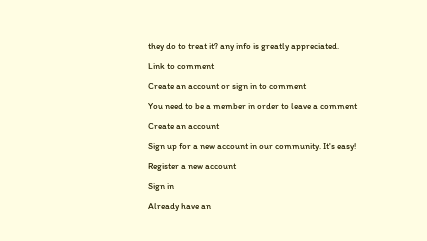they do to treat it? any info is greatly appreciated.

Link to comment

Create an account or sign in to comment

You need to be a member in order to leave a comment

Create an account

Sign up for a new account in our community. It's easy!

Register a new account

Sign in

Already have an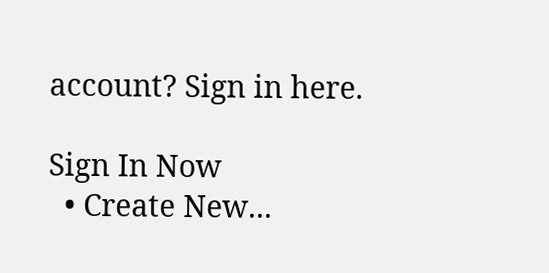account? Sign in here.

Sign In Now
  • Create New...